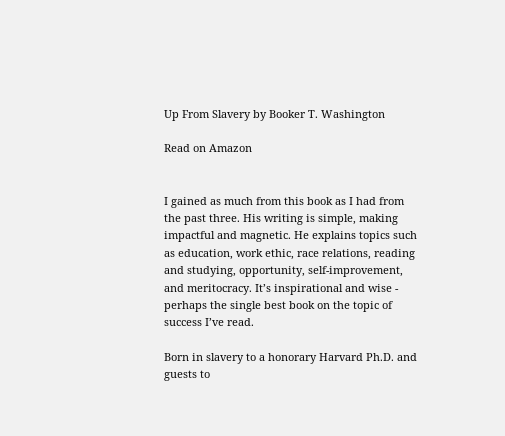Up From Slavery by Booker T. Washington

Read on Amazon


I gained as much from this book as I had from the past three. His writing is simple, making impactful and magnetic. He explains topics such as education, work ethic, race relations, reading and studying, opportunity, self-improvement, and meritocracy. It’s inspirational and wise - perhaps the single best book on the topic of success I’ve read.

Born in slavery to a honorary Harvard Ph.D. and guests to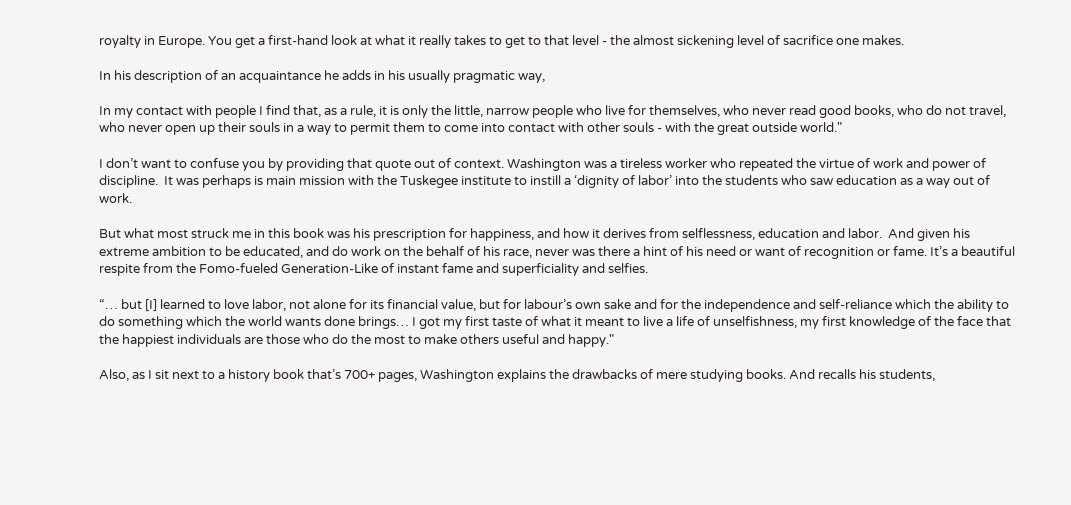royalty in Europe. You get a first-hand look at what it really takes to get to that level - the almost sickening level of sacrifice one makes.

In his description of an acquaintance he adds in his usually pragmatic way,

In my contact with people I find that, as a rule, it is only the little, narrow people who live for themselves, who never read good books, who do not travel, who never open up their souls in a way to permit them to come into contact with other souls - with the great outside world."

I don’t want to confuse you by providing that quote out of context. Washington was a tireless worker who repeated the virtue of work and power of discipline.  It was perhaps is main mission with the Tuskegee institute to instill a ‘dignity of labor’ into the students who saw education as a way out of work.

But what most struck me in this book was his prescription for happiness, and how it derives from selflessness, education and labor.  And given his extreme ambition to be educated, and do work on the behalf of his race, never was there a hint of his need or want of recognition or fame. It’s a beautiful respite from the Fomo-fueled Generation-Like of instant fame and superficiality and selfies.

“… but [I] learned to love labor, not alone for its financial value, but for labour’s own sake and for the independence and self-reliance which the ability to do something which the world wants done brings… I got my first taste of what it meant to live a life of unselfishness, my first knowledge of the face that the happiest individuals are those who do the most to make others useful and happy."

Also, as I sit next to a history book that’s 700+ pages, Washington explains the drawbacks of mere studying books. And recalls his students,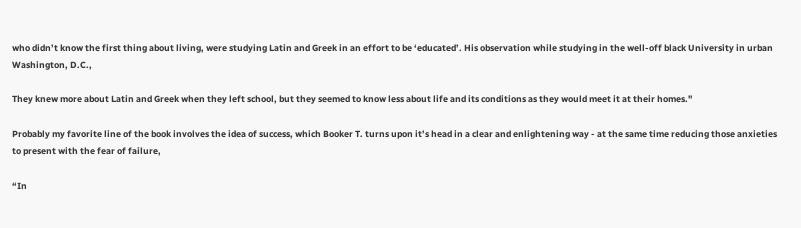who didn’t know the first thing about living, were studying Latin and Greek in an effort to be ‘educated’. His observation while studying in the well-off black University in urban Washington, D.C.,

They knew more about Latin and Greek when they left school, but they seemed to know less about life and its conditions as they would meet it at their homes."

Probably my favorite line of the book involves the idea of success, which Booker T. turns upon it’s head in a clear and enlightening way - at the same time reducing those anxieties to present with the fear of failure,

“In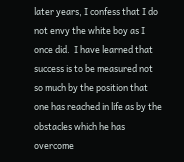later years, I confess that I do not envy the white boy as I once did.  I have learned that success is to be measured not so much by the position that one has reached in life as by the obstacles which he has overcome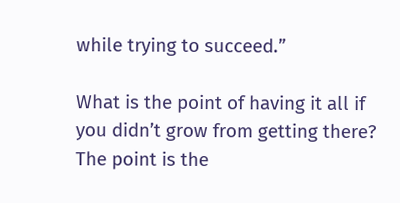while trying to succeed.”

What is the point of having it all if you didn’t grow from getting there? The point is the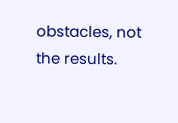obstacles, not the results.